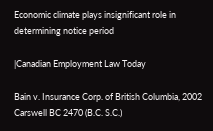Economic climate plays insignificant role in determining notice period

|Canadian Employment Law Today

Bain v. Insurance Corp. of British Columbia, 2002 Carswell BC 2470 (B.C. S.C.)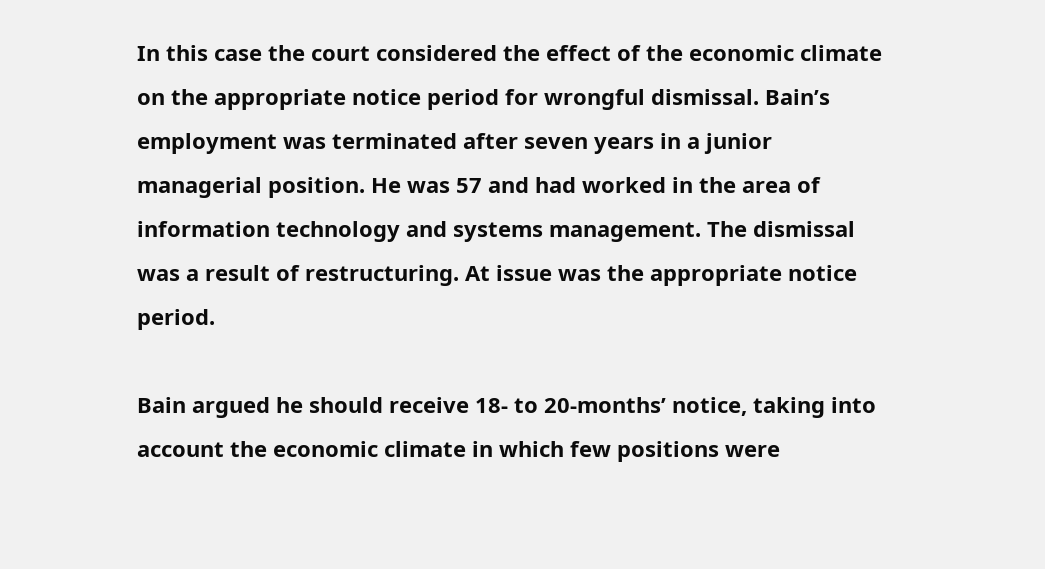In this case the court considered the effect of the economic climate on the appropriate notice period for wrongful dismissal. Bain’s employment was terminated after seven years in a junior managerial position. He was 57 and had worked in the area of information technology and systems management. The dismissal was a result of restructuring. At issue was the appropriate notice period.

Bain argued he should receive 18- to 20-months’ notice, taking into account the economic climate in which few positions were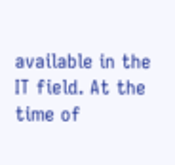available in the IT field. At the time of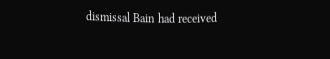dismissal Bain had received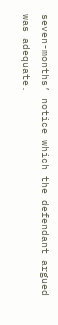seven-months’ notice which the defendant argued was adequate.